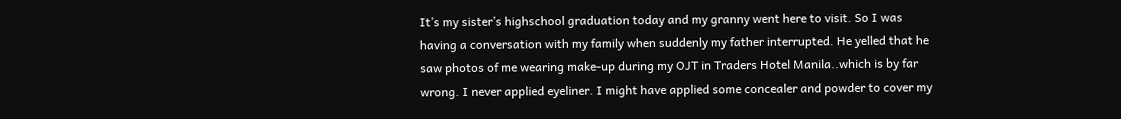It’s my sister’s highschool graduation today and my granny went here to visit. So I was having a conversation with my family when suddenly my father interrupted. He yelled that he saw photos of me wearing make-up during my OJT in Traders Hotel Manila..which is by far wrong. I never applied eyeliner. I might have applied some concealer and powder to cover my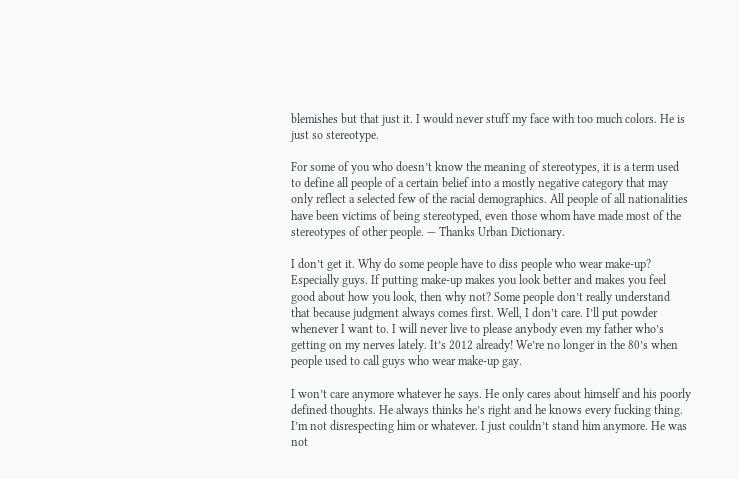blemishes but that just it. I would never stuff my face with too much colors. He is just so stereotype.

For some of you who doesn’t know the meaning of stereotypes, it is a term used to define all people of a certain belief into a mostly negative category that may only reflect a selected few of the racial demographics. All people of all nationalities have been victims of being stereotyped, even those whom have made most of the stereotypes of other people. — Thanks Urban Dictionary.

I don’t get it. Why do some people have to diss people who wear make-up? Especially guys. If putting make-up makes you look better and makes you feel good about how you look, then why not? Some people don’t really understand that because judgment always comes first. Well, I don’t care. I’ll put powder whenever I want to. I will never live to please anybody even my father who’s getting on my nerves lately. It’s 2012 already! We’re no longer in the 80’s when people used to call guys who wear make-up gay.

I won’t care anymore whatever he says. He only cares about himself and his poorly defined thoughts. He always thinks he’s right and he knows every fucking thing. I’m not disrespecting him or whatever. I just couldn’t stand him anymore. He was not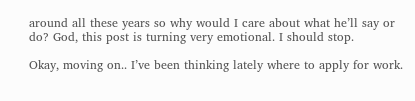around all these years so why would I care about what he’ll say or do? God, this post is turning very emotional. I should stop.

Okay, moving on.. I’ve been thinking lately where to apply for work.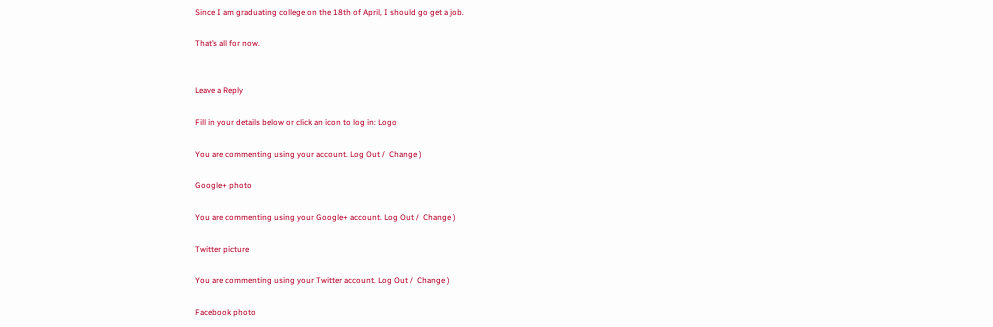Since I am graduating college on the 18th of April, I should go get a job.

That’s all for now.


Leave a Reply

Fill in your details below or click an icon to log in: Logo

You are commenting using your account. Log Out /  Change )

Google+ photo

You are commenting using your Google+ account. Log Out /  Change )

Twitter picture

You are commenting using your Twitter account. Log Out /  Change )

Facebook photo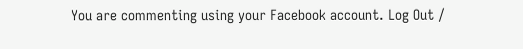You are commenting using your Facebook account. Log Out /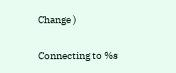Change )


Connecting to %s